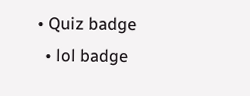• Quiz badge
  • lol badge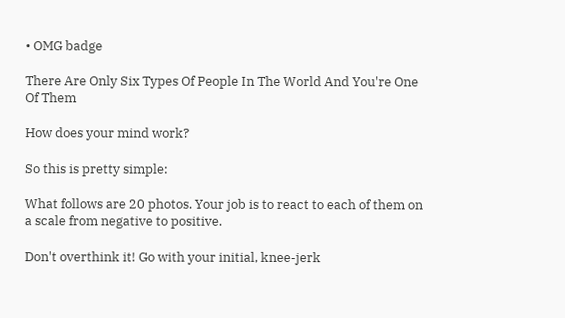• OMG badge

There Are Only Six Types Of People In The World And You're One Of Them

How does your mind work?

So this is pretty simple:

What follows are 20 photos. Your job is to react to each of them on a scale from negative to positive.

Don't overthink it! Go with your initial, knee-jerk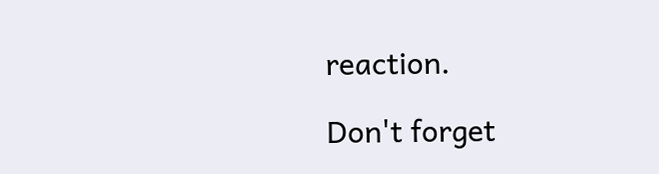reaction.

Don't forget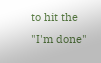to hit the "I'm done"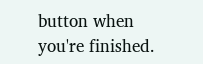button when you're finished.